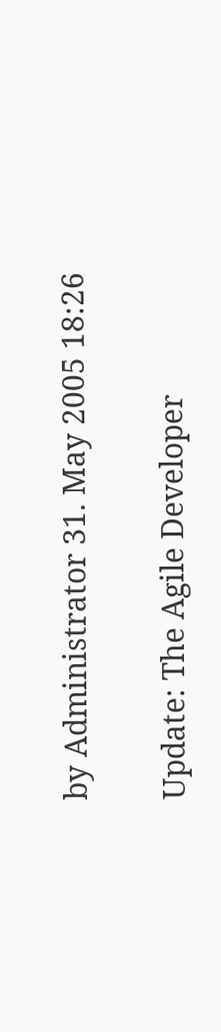by Administrator 31. May 2005 18:26

Update: The Agile Developer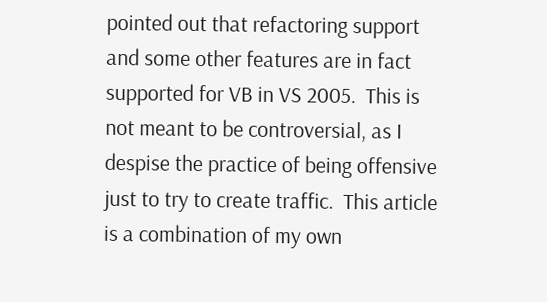pointed out that refactoring support and some other features are in fact supported for VB in VS 2005.  This is not meant to be controversial, as I despise the practice of being offensive just to try to create traffic.  This article is a combination of my own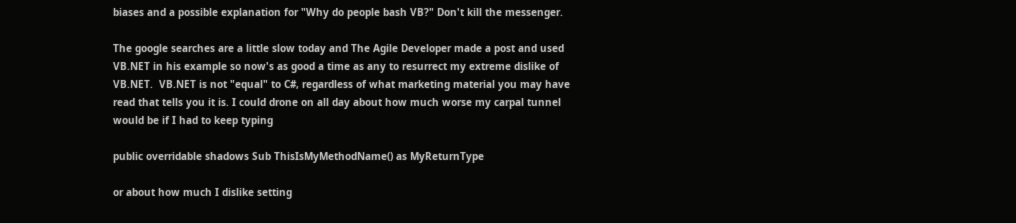biases and a possible explanation for "Why do people bash VB?" Don't kill the messenger.

The google searches are a little slow today and The Agile Developer made a post and used VB.NET in his example so now's as good a time as any to resurrect my extreme dislike of VB.NET.  VB.NET is not "equal" to C#, regardless of what marketing material you may have read that tells you it is. I could drone on all day about how much worse my carpal tunnel would be if I had to keep typing

public overridable shadows Sub ThisIsMyMethodName() as MyReturnType

or about how much I dislike setting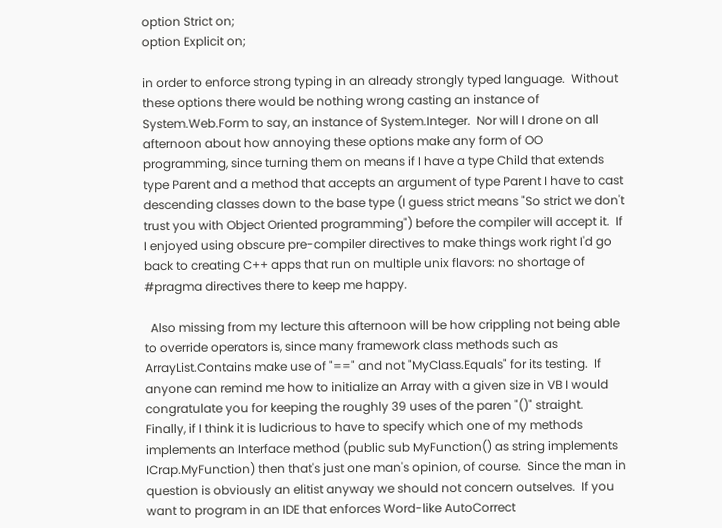option Strict on;
option Explicit on;

in order to enforce strong typing in an already strongly typed language.  Without these options there would be nothing wrong casting an instance of System.Web.Form to say, an instance of System.Integer.  Nor will I drone on all afternoon about how annoying these options make any form of OO programming, since turning them on means if I have a type Child that extends type Parent and a method that accepts an argument of type Parent I have to cast descending classes down to the base type (I guess strict means "So strict we don't trust you with Object Oriented programming") before the compiler will accept it.  If I enjoyed using obscure pre-compiler directives to make things work right I'd go back to creating C++ apps that run on multiple unix flavors: no shortage of #pragma directives there to keep me happy.

  Also missing from my lecture this afternoon will be how crippling not being able to override operators is, since many framework class methods such as ArrayList.Contains make use of "==" and not "MyClass.Equals" for its testing.  If anyone can remind me how to initialize an Array with a given size in VB I would congratulate you for keeping the roughly 39 uses of the paren "()" straight.  Finally, if I think it is ludicrious to have to specify which one of my methods implements an Interface method (public sub MyFunction() as string implements ICrap.MyFunction) then that's just one man's opinion, of course.  Since the man in question is obviously an elitist anyway we should not concern outselves.  If you want to program in an IDE that enforces Word-like AutoCorrect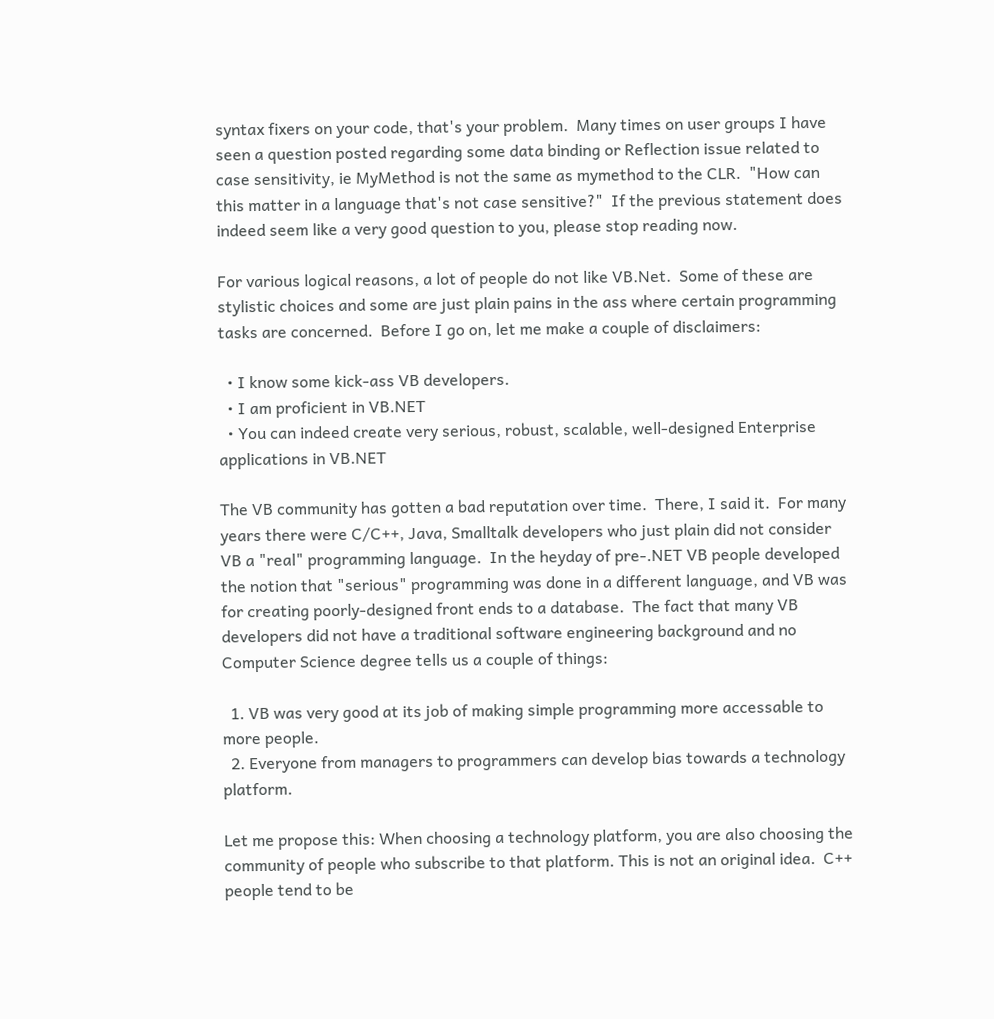syntax fixers on your code, that's your problem.  Many times on user groups I have seen a question posted regarding some data binding or Reflection issue related to case sensitivity, ie MyMethod is not the same as mymethod to the CLR.  "How can this matter in a language that's not case sensitive?"  If the previous statement does indeed seem like a very good question to you, please stop reading now.

For various logical reasons, a lot of people do not like VB.Net.  Some of these are stylistic choices and some are just plain pains in the ass where certain programming tasks are concerned.  Before I go on, let me make a couple of disclaimers:

  • I know some kick-ass VB developers.
  • I am proficient in VB.NET
  • You can indeed create very serious, robust, scalable, well-designed Enterprise applications in VB.NET

The VB community has gotten a bad reputation over time.  There, I said it.  For many years there were C/C++, Java, Smalltalk developers who just plain did not consider VB a "real" programming language.  In the heyday of pre-.NET VB people developed the notion that "serious" programming was done in a different language, and VB was for creating poorly-designed front ends to a database.  The fact that many VB developers did not have a traditional software engineering background and no Computer Science degree tells us a couple of things:

  1. VB was very good at its job of making simple programming more accessable to more people.
  2. Everyone from managers to programmers can develop bias towards a technology platform.

Let me propose this: When choosing a technology platform, you are also choosing the community of people who subscribe to that platform. This is not an original idea.  C++ people tend to be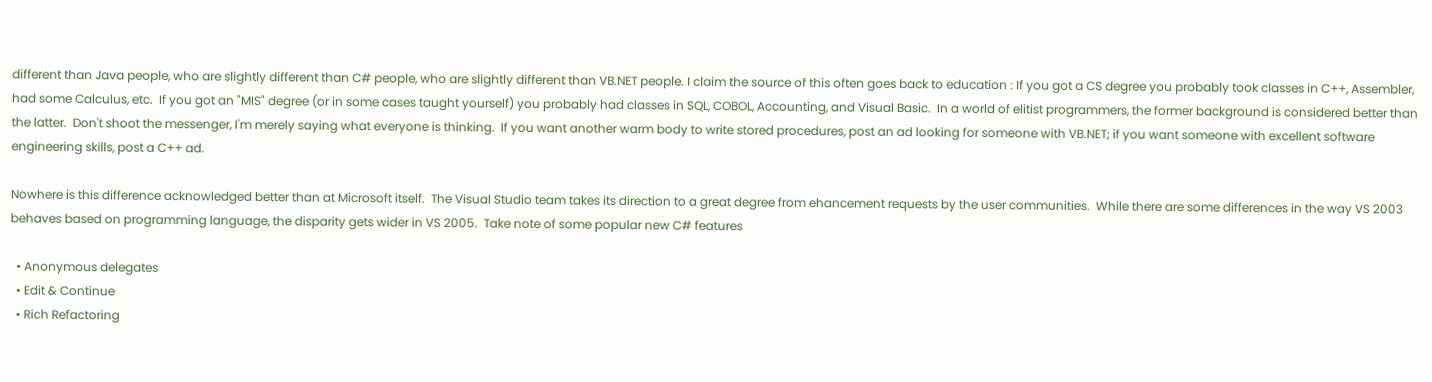different than Java people, who are slightly different than C# people, who are slightly different than VB.NET people. I claim the source of this often goes back to education : If you got a CS degree you probably took classes in C++, Assembler, had some Calculus, etc.  If you got an "MIS" degree (or in some cases taught yourself) you probably had classes in SQL, COBOL, Accounting, and Visual Basic.  In a world of elitist programmers, the former background is considered better than the latter.  Don't shoot the messenger, I'm merely saying what everyone is thinking.  If you want another warm body to write stored procedures, post an ad looking for someone with VB.NET; if you want someone with excellent software engineering skills, post a C++ ad.

Nowhere is this difference acknowledged better than at Microsoft itself.  The Visual Studio team takes its direction to a great degree from ehancement requests by the user communities.  While there are some differences in the way VS 2003 behaves based on programming language, the disparity gets wider in VS 2005.  Take note of some popular new C# features

  • Anonymous delegates
  • Edit & Continue
  • Rich Refactoring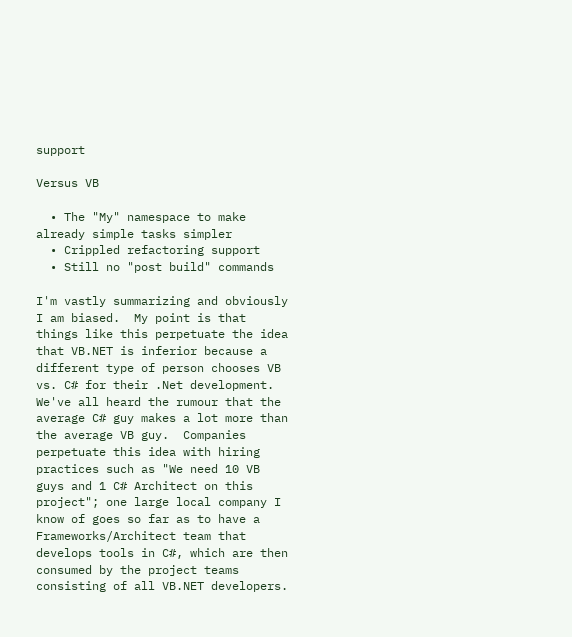support

Versus VB

  • The "My" namespace to make already simple tasks simpler
  • Crippled refactoring support
  • Still no "post build" commands

I'm vastly summarizing and obviously I am biased.  My point is that things like this perpetuate the idea that VB.NET is inferior because a different type of person chooses VB vs. C# for their .Net development.  We've all heard the rumour that the average C# guy makes a lot more than the average VB guy.  Companies perpetuate this idea with hiring practices such as "We need 10 VB guys and 1 C# Architect on this project"; one large local company I know of goes so far as to have a Frameworks/Architect team that develops tools in C#, which are then consumed by the project teams consisting of all VB.NET developers.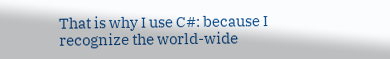That is why I use C#: because I recognize the world-wide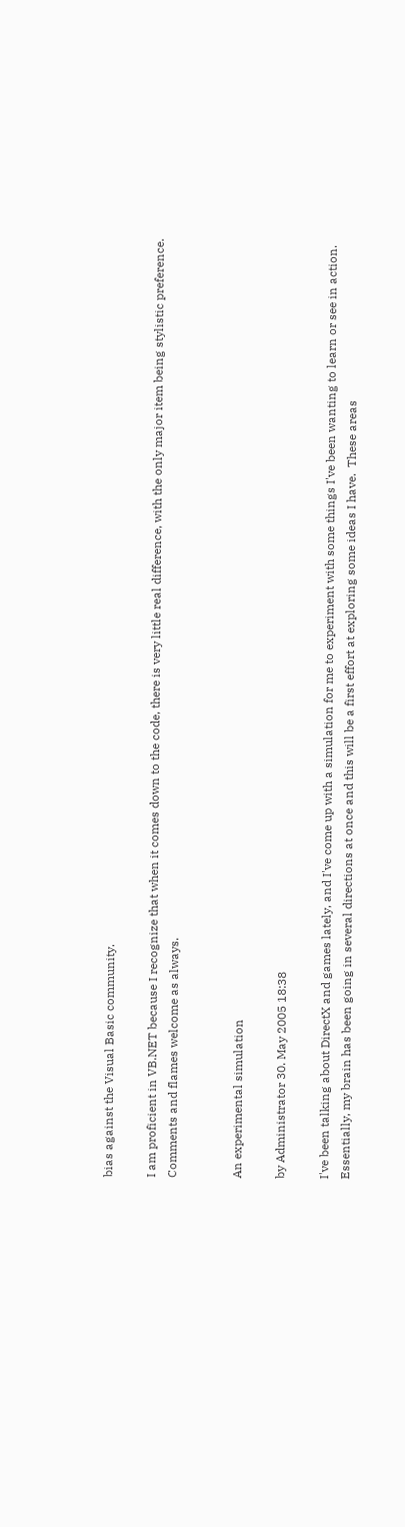bias against the Visual Basic community.

I am proficient in VB.NET because I recognize that when it comes down to the code, there is very little real difference, with the only major item being stylistic preference.  Comments and flames welcome as always.


An experimental simulation

by Administrator 30. May 2005 18:38

I've been talking about DirectX and games lately, and I've come up with a simulation for me to experiment with some things I've been wanting to learn or see in action.  Essentially, my brain has been going in several directions at once and this will be a first effort at exploring some ideas I have.  These areas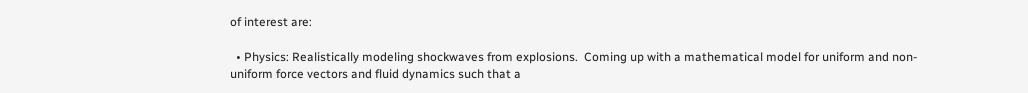of interest are:

  • Physics: Realistically modeling shockwaves from explosions.  Coming up with a mathematical model for uniform and non-uniform force vectors and fluid dynamics such that a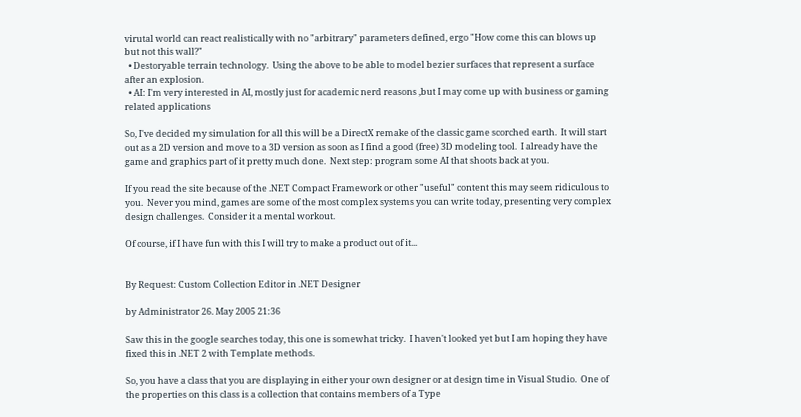virutal world can react realistically with no "arbitrary" parameters defined, ergo "How come this can blows up but not this wall?"
  • Destoryable terrain technology.  Using the above to be able to model bezier surfaces that represent a surface after an explosion.
  • AI: I'm very interested in AI, mostly just for academic nerd reasons ,but I may come up with business or gaming related applications

So, I've decided my simulation for all this will be a DirectX remake of the classic game scorched earth.  It will start out as a 2D version and move to a 3D version as soon as I find a good (free) 3D modeling tool.  I already have the game and graphics part of it pretty much done.  Next step: program some AI that shoots back at you.

If you read the site because of the .NET Compact Framework or other "useful" content this may seem ridiculous to you.  Never you mind, games are some of the most complex systems you can write today, presenting very complex design challenges.  Consider it a mental workout.

Of course, if I have fun with this I will try to make a product out of it...


By Request: Custom Collection Editor in .NET Designer

by Administrator 26. May 2005 21:36

Saw this in the google searches today, this one is somewhat tricky.  I haven't looked yet but I am hoping they have fixed this in .NET 2 with Template methods.

So, you have a class that you are displaying in either your own designer or at design time in Visual Studio.  One of the properties on this class is a collection that contains members of a Type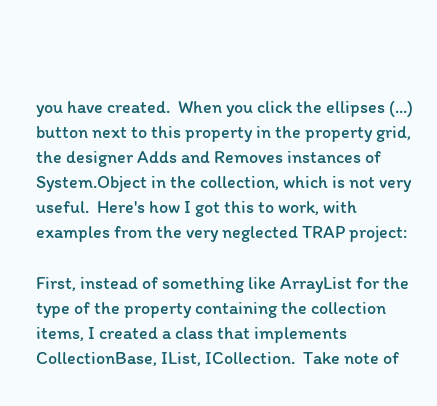you have created.  When you click the ellipses (...) button next to this property in the property grid, the designer Adds and Removes instances of System.Object in the collection, which is not very useful.  Here's how I got this to work, with examples from the very neglected TRAP project:

First, instead of something like ArrayList for the type of the property containing the collection items, I created a class that implements CollectionBase, IList, ICollection.  Take note of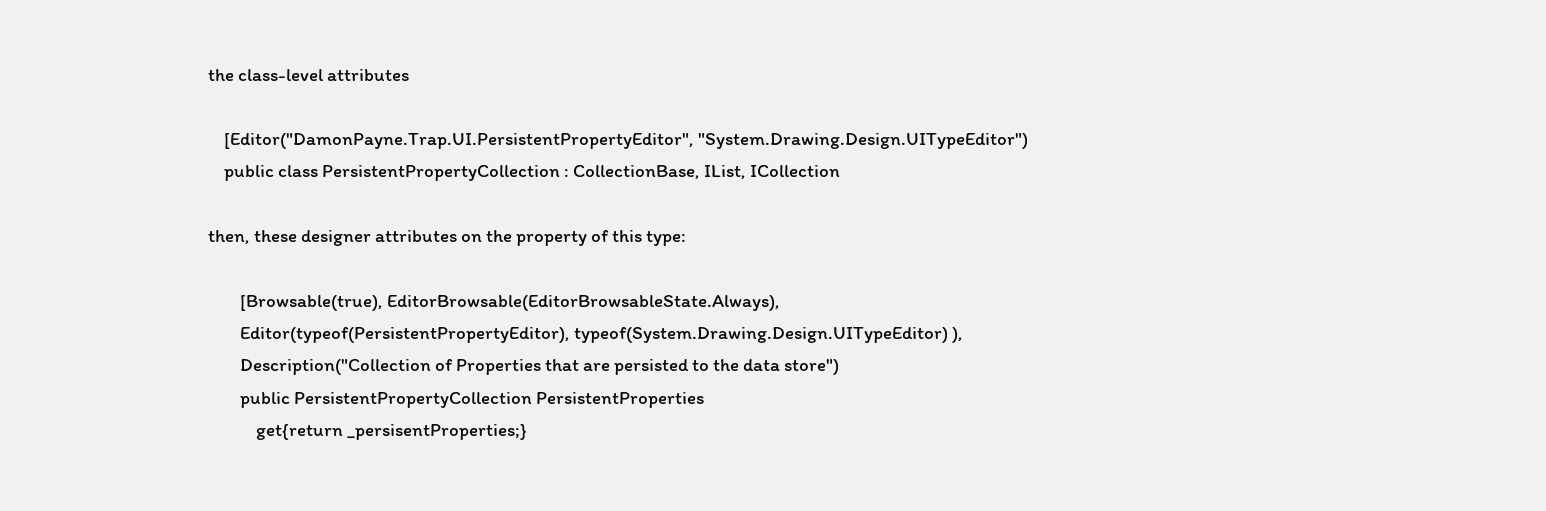the class-level attributes

    [Editor("DamonPayne.Trap.UI.PersistentPropertyEditor", "System.Drawing.Design.UITypeEditor")
    public class PersistentPropertyCollection : CollectionBase, IList, ICollection

then, these designer attributes on the property of this type:

        [Browsable(true), EditorBrowsable(EditorBrowsableState.Always),
        Editor(typeof(PersistentPropertyEditor), typeof(System.Drawing.Design.UITypeEditor) ),
        Description("Collection of Properties that are persisted to the data store")
        public PersistentPropertyCollection PersistentProperties
            get{return _persisentProperties;}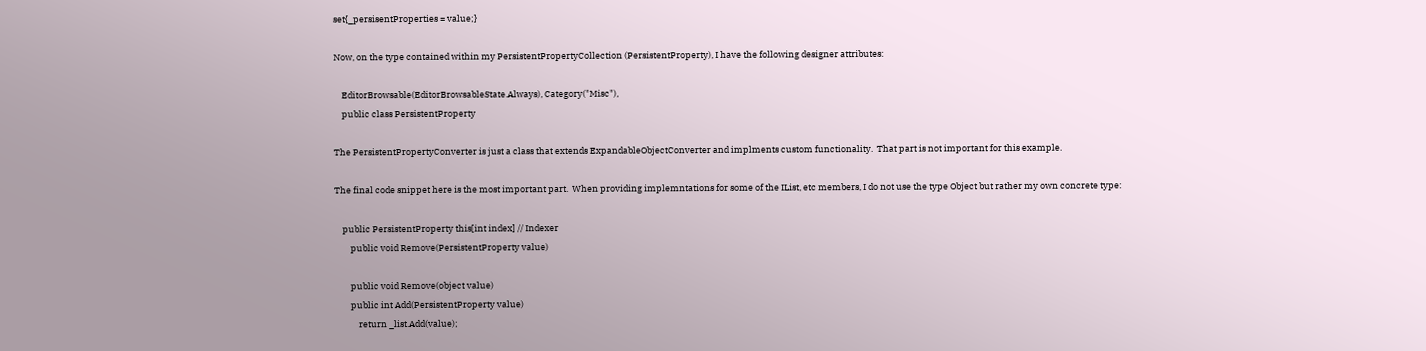set{_persisentProperties = value;}

Now, on the type contained within my PersistentPropertyCollection (PersistentProperty), I have the following designer attributes:

    EditorBrowsable(EditorBrowsableState.Always), Category("Misc"),
    public class PersistentProperty

The PersistentPropertyConverter is just a class that extends ExpandableObjectConverter and implments custom functionality.  That part is not important for this example.

The final code snippet here is the most important part.  When providing implemntations for some of the IList, etc members, I do not use the type Object but rather my own concrete type:

    public PersistentProperty this[int index] // Indexer
        public void Remove(PersistentProperty value)

        public void Remove(object value)
        public int Add(PersistentProperty value)
            return _list.Add(value);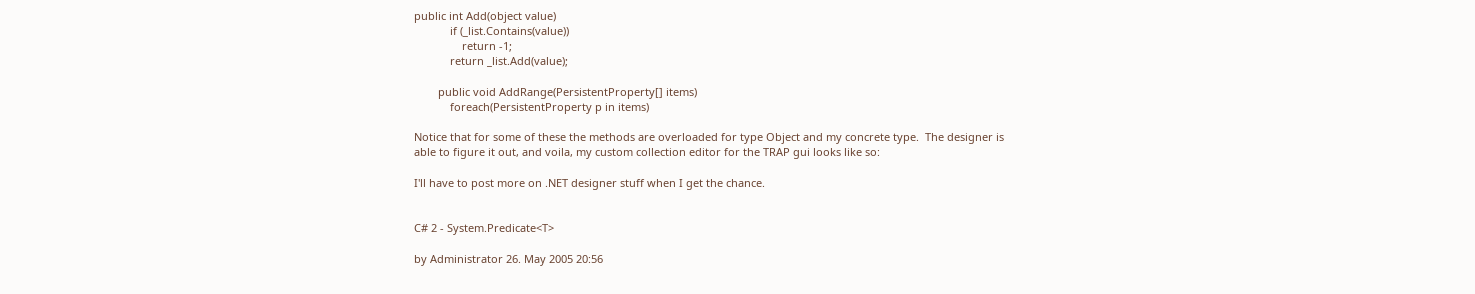public int Add(object value)
            if (_list.Contains(value))
                return -1;
            return _list.Add(value);

        public void AddRange(PersistentProperty[] items)
            foreach(PersistentProperty p in items)

Notice that for some of these the methods are overloaded for type Object and my concrete type.  The designer is able to figure it out, and voila, my custom collection editor for the TRAP gui looks like so:

I'll have to post more on .NET designer stuff when I get the chance.


C# 2 - System.Predicate<T>

by Administrator 26. May 2005 20:56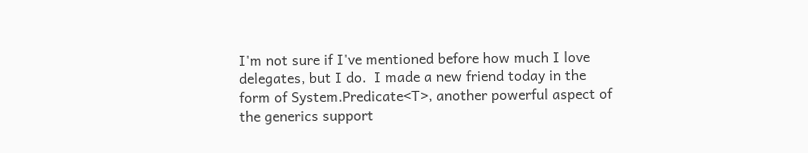I'm not sure if I've mentioned before how much I love delegates, but I do.  I made a new friend today in the form of System.Predicate<T>, another powerful aspect of the generics support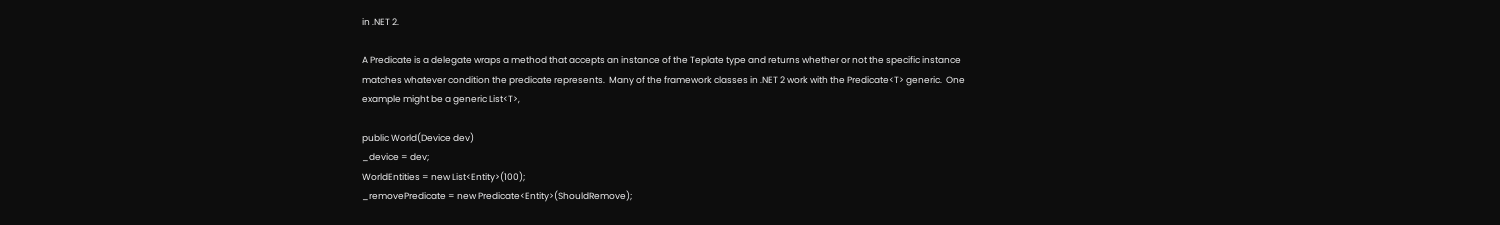in .NET 2.

A Predicate is a delegate wraps a method that accepts an instance of the Teplate type and returns whether or not the specific instance matches whatever condition the predicate represents.  Many of the framework classes in .NET 2 work with the Predicate<T> generic.  One example might be a generic List<T>,

public World(Device dev)
_device = dev;
WorldEntities = new List<Entity>(100);
_removePredicate = new Predicate<Entity>(ShouldRemove);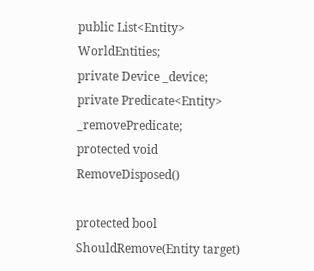public List<Entity> WorldEntities;
private Device _device;
private Predicate<Entity> _removePredicate;
protected void RemoveDisposed()

protected bool ShouldRemove(Entity target)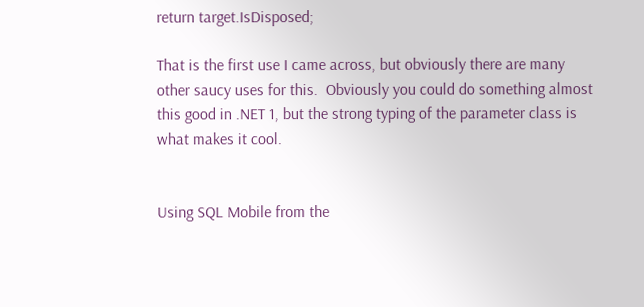return target.IsDisposed;

That is the first use I came across, but obviously there are many other saucy uses for this.  Obviously you could do something almost this good in .NET 1, but the strong typing of the parameter class is what makes it cool.


Using SQL Mobile from the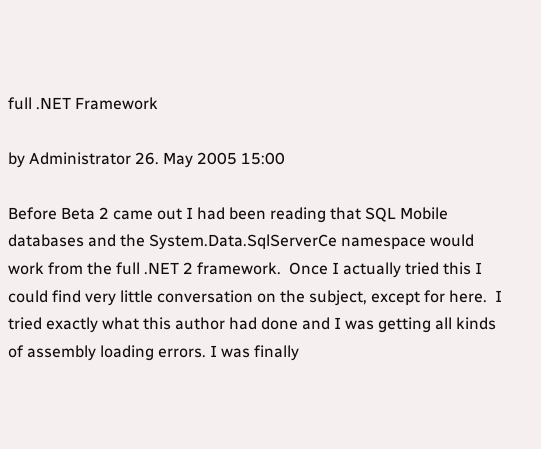full .NET Framework

by Administrator 26. May 2005 15:00

Before Beta 2 came out I had been reading that SQL Mobile databases and the System.Data.SqlServerCe namespace would work from the full .NET 2 framework.  Once I actually tried this I could find very little conversation on the subject, except for here.  I tried exactly what this author had done and I was getting all kinds of assembly loading errors. I was finally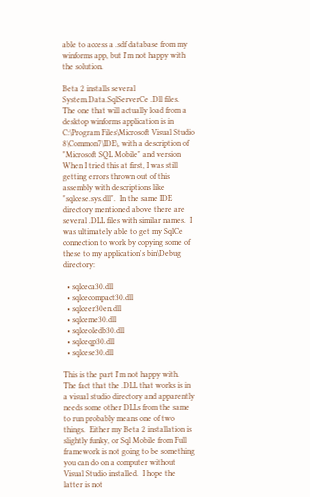able to access a .sdf database from my winforms app, but I'm not happy with the solution.

Beta 2 installs several System.Data.SqlServerCe .Dll files.  The one that will actually load from a desktop winforms application is in C:\Program Files\Microsoft Visual Studio 8\Common7\IDE\, with a description of "Microsoft SQL Mobile" and version  When I tried this at first, I was still getting errors thrown out of this assembly with descriptions like "sqlcese.sys.dll".  In the same IDE directory mentioned above there are several .DLL files with similar names.  I was ultimately able to get my SqlCe connection to work by copying some of these to my application's bin\Debug directory:

  • sqlceca30.dll
  • sqlcecompact30.dll
  • sqlceer30en.dll
  • sqlceme30.dll
  • sqlceoledb30.dll
  • sqlceqp30.dll
  • sqlcese30.dll

This is the part I'm not happy with.  The fact that the .DLL that works is in a visual studio directory and apparently needs some other DLLs from the same to run probably means one of two things.  Either my Beta 2 installation is slightly funky, or Sql Mobile from Full framework is not going to be something you can do on a computer without Visual Studio installed.  I hope the latter is not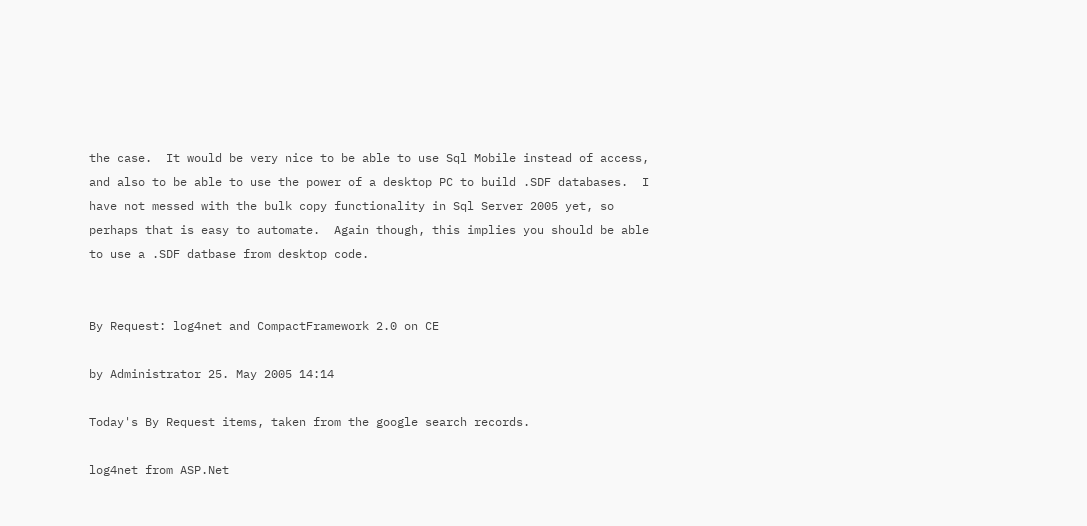the case.  It would be very nice to be able to use Sql Mobile instead of access, and also to be able to use the power of a desktop PC to build .SDF databases.  I have not messed with the bulk copy functionality in Sql Server 2005 yet, so perhaps that is easy to automate.  Again though, this implies you should be able to use a .SDF datbase from desktop code.


By Request: log4net and CompactFramework 2.0 on CE

by Administrator 25. May 2005 14:14

Today's By Request items, taken from the google search records.

log4net from ASP.Net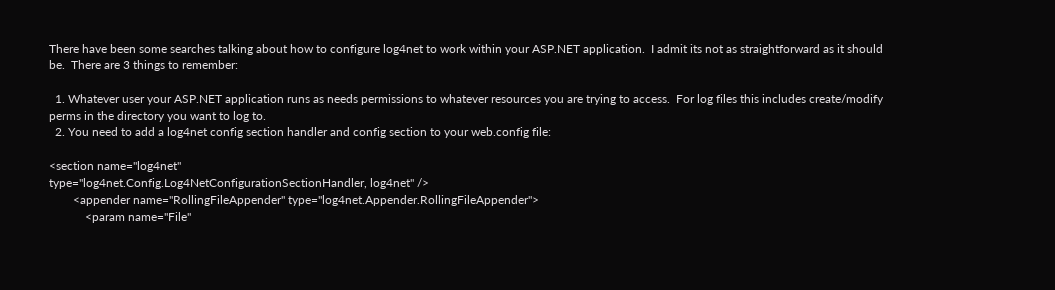There have been some searches talking about how to configure log4net to work within your ASP.NET application.  I admit its not as straightforward as it should be.  There are 3 things to remember:

  1. Whatever user your ASP.NET application runs as needs permissions to whatever resources you are trying to access.  For log files this includes create/modify perms in the directory you want to log to.
  2. You need to add a log4net config section handler and config section to your web.config file:

<section name="log4net"
type="log4net.Config.Log4NetConfigurationSectionHandler, log4net" />
        <appender name="RollingFileAppender" type="log4net.Appender.RollingFileAppender">
            <param name="File"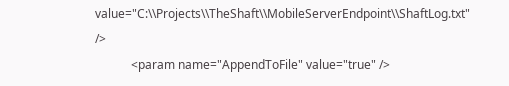value="C:\\Projects\\TheShaft\\MobileServerEndpoint\\ShaftLog.txt" />
            <param name="AppendToFile" value="true" />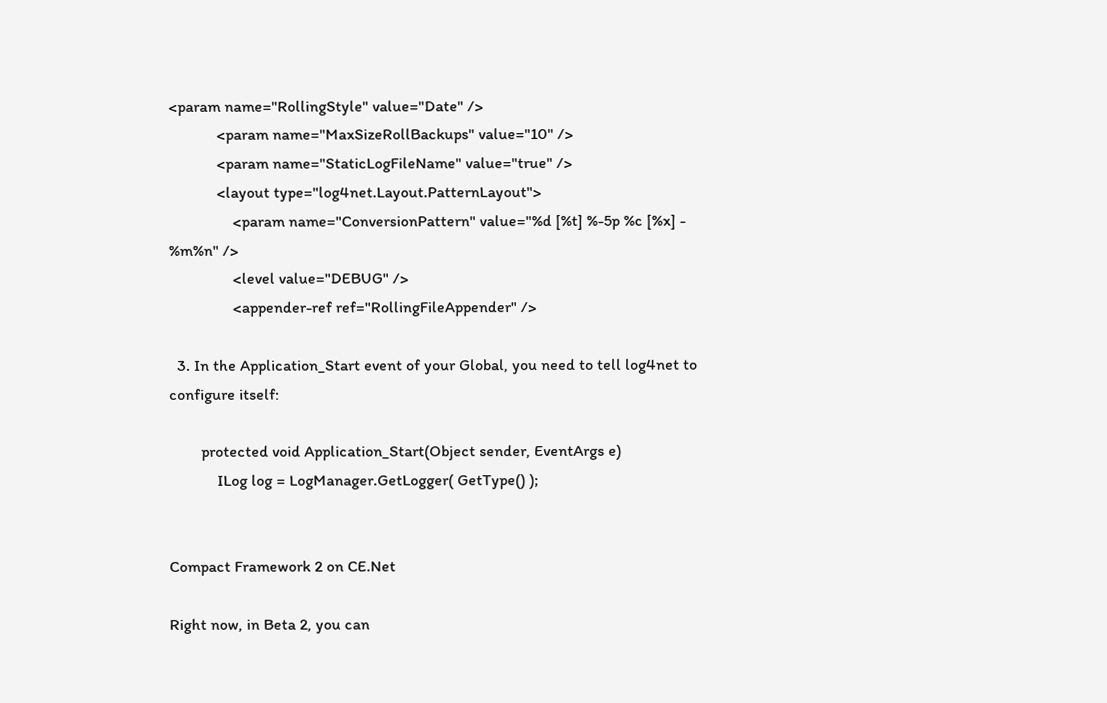<param name="RollingStyle" value="Date" />
            <param name="MaxSizeRollBackups" value="10" />
            <param name="StaticLogFileName" value="true" />
            <layout type="log4net.Layout.PatternLayout">
                <param name="ConversionPattern" value="%d [%t] %-5p %c [%x] - %m%n" />
                <level value="DEBUG" />
                <appender-ref ref="RollingFileAppender" />

  3. In the Application_Start event of your Global, you need to tell log4net to configure itself:

        protected void Application_Start(Object sender, EventArgs e)
            ILog log = LogManager.GetLogger( GetType() );


Compact Framework 2 on CE.Net

Right now, in Beta 2, you can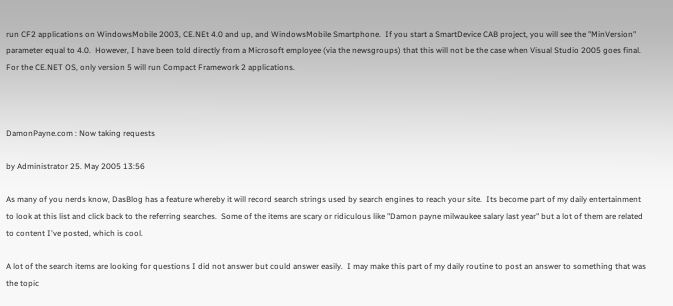run CF2 applications on WindowsMobile 2003, CE.NEt 4.0 and up, and WindowsMobile Smartphone.  If you start a SmartDevice CAB project, you will see the "MinVersion" parameter equal to 4.0.  However, I have been told directly from a Microsoft employee (via the newsgroups) that this will not be the case when Visual Studio 2005 goes final.  For the CE.NET OS, only version 5 will run Compact Framework 2 applications.



DamonPayne.com : Now taking requests

by Administrator 25. May 2005 13:56

As many of you nerds know, DasBlog has a feature whereby it will record search strings used by search engines to reach your site.  Its become part of my daily entertainment to look at this list and click back to the referring searches.  Some of the items are scary or ridiculous like "Damon payne milwaukee salary last year" but a lot of them are related to content I've posted, which is cool.

A lot of the search items are looking for questions I did not answer but could answer easily.  I may make this part of my daily routine to post an answer to something that was the topic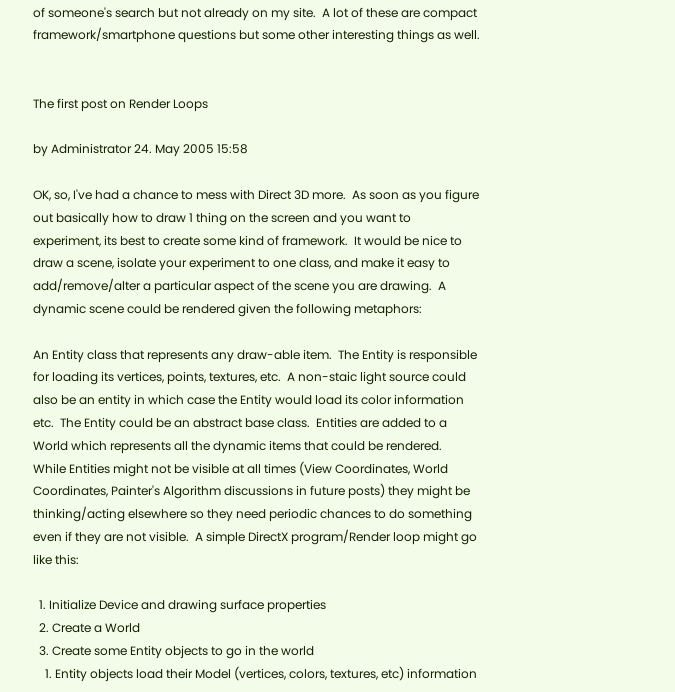of someone's search but not already on my site.  A lot of these are compact framework/smartphone questions but some other interesting things as well.


The first post on Render Loops

by Administrator 24. May 2005 15:58

OK, so, I've had a chance to mess with Direct 3D more.  As soon as you figure out basically how to draw 1 thing on the screen and you want to experiment, its best to create some kind of framework.  It would be nice to draw a scene, isolate your experiment to one class, and make it easy to add/remove/alter a particular aspect of the scene you are drawing.  A dynamic scene could be rendered given the following metaphors:

An Entity class that represents any draw-able item.  The Entity is responsible for loading its vertices, points, textures, etc.  A non-staic light source could also be an entity in which case the Entity would load its color information etc.  The Entity could be an abstract base class.  Entities are added to a World which represents all the dynamic items that could be rendered.  While Entities might not be visible at all times (View Coordinates, World Coordinates, Painter's Algorithm discussions in future posts) they might be thinking/acting elsewhere so they need periodic chances to do something even if they are not visible.  A simple DirectX program/Render loop might go like this:

  1. Initialize Device and drawing surface properties
  2. Create a World
  3. Create some Entity objects to go in the world
    1. Entity objects load their Model (vertices, colors, textures, etc) information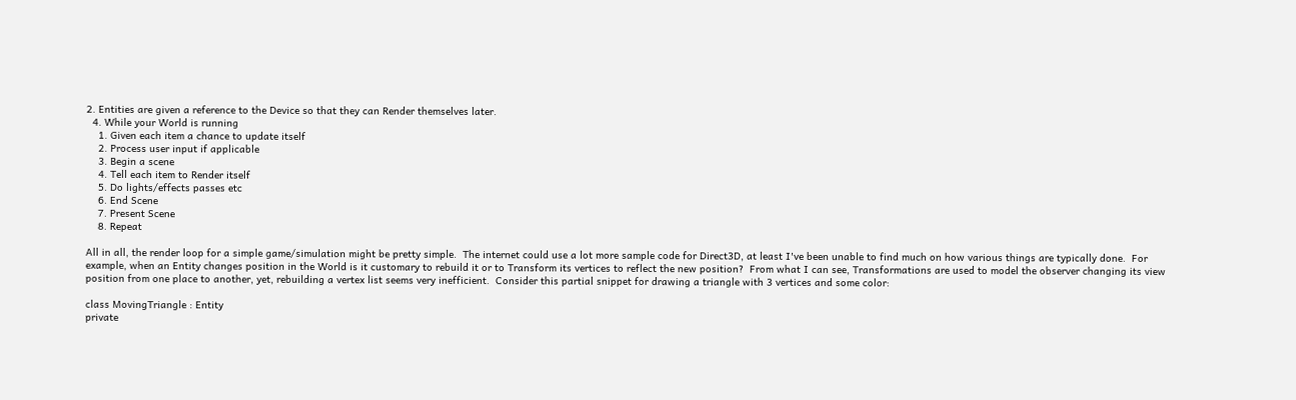2. Entities are given a reference to the Device so that they can Render themselves later.
  4. While your World is running
    1. Given each item a chance to update itself
    2. Process user input if applicable
    3. Begin a scene
    4. Tell each item to Render itself
    5. Do lights/effects passes etc
    6. End Scene
    7. Present Scene
    8. Repeat

All in all, the render loop for a simple game/simulation might be pretty simple.  The internet could use a lot more sample code for Direct3D, at least I've been unable to find much on how various things are typically done.  For example, when an Entity changes position in the World is it customary to rebuild it or to Transform its vertices to reflect the new position?  From what I can see, Transformations are used to model the observer changing its view position from one place to another, yet, rebuilding a vertex list seems very inefficient.  Consider this partial snippet for drawing a triangle with 3 vertices and some color:

class MovingTriangle : Entity
private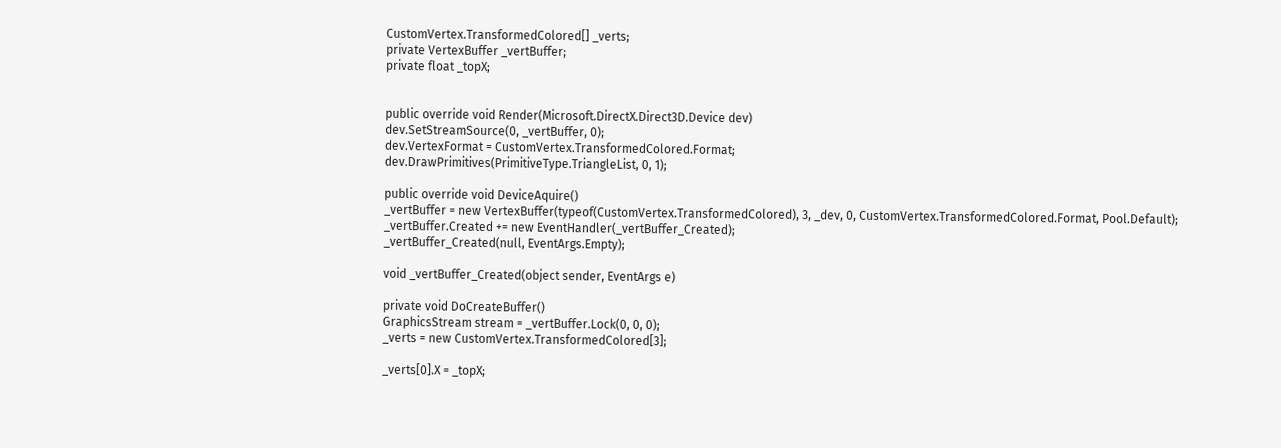CustomVertex.TransformedColored[] _verts;
private VertexBuffer _vertBuffer;
private float _topX;


public override void Render(Microsoft.DirectX.Direct3D.Device dev)
dev.SetStreamSource(0, _vertBuffer, 0);
dev.VertexFormat = CustomVertex.TransformedColored.Format;
dev.DrawPrimitives(PrimitiveType.TriangleList, 0, 1);

public override void DeviceAquire()
_vertBuffer = new VertexBuffer(typeof(CustomVertex.TransformedColored), 3, _dev, 0, CustomVertex.TransformedColored.Format, Pool.Default);
_vertBuffer.Created += new EventHandler(_vertBuffer_Created);
_vertBuffer_Created(null, EventArgs.Empty);

void _vertBuffer_Created(object sender, EventArgs e)

private void DoCreateBuffer()
GraphicsStream stream = _vertBuffer.Lock(0, 0, 0);
_verts = new CustomVertex.TransformedColored[3];

_verts[0].X = _topX;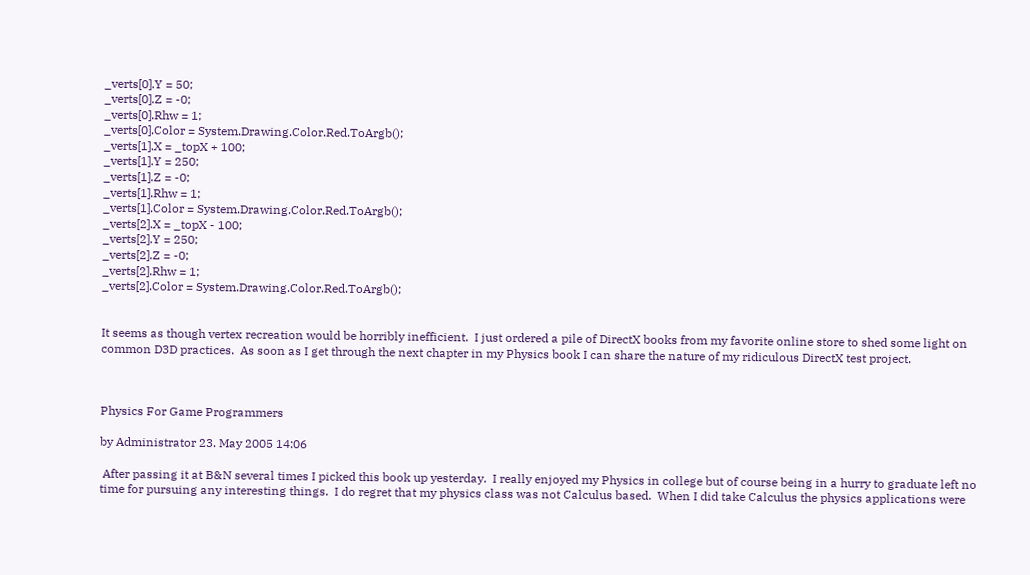_verts[0].Y = 50;
_verts[0].Z = -0;
_verts[0].Rhw = 1;
_verts[0].Color = System.Drawing.Color.Red.ToArgb();
_verts[1].X = _topX + 100;
_verts[1].Y = 250;
_verts[1].Z = -0;
_verts[1].Rhw = 1;
_verts[1].Color = System.Drawing.Color.Red.ToArgb();
_verts[2].X = _topX - 100;
_verts[2].Y = 250;
_verts[2].Z = -0;
_verts[2].Rhw = 1;
_verts[2].Color = System.Drawing.Color.Red.ToArgb();


It seems as though vertex recreation would be horribly inefficient.  I just ordered a pile of DirectX books from my favorite online store to shed some light on common D3D practices.  As soon as I get through the next chapter in my Physics book I can share the nature of my ridiculous DirectX test project.



Physics For Game Programmers

by Administrator 23. May 2005 14:06

 After passing it at B&N several times I picked this book up yesterday.  I really enjoyed my Physics in college but of course being in a hurry to graduate left no time for pursuing any interesting things.  I do regret that my physics class was not Calculus based.  When I did take Calculus the physics applications were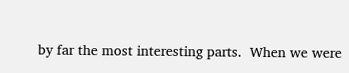by far the most interesting parts.  When we were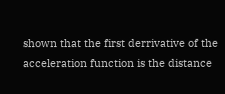shown that the first derrivative of the acceleration function is the distance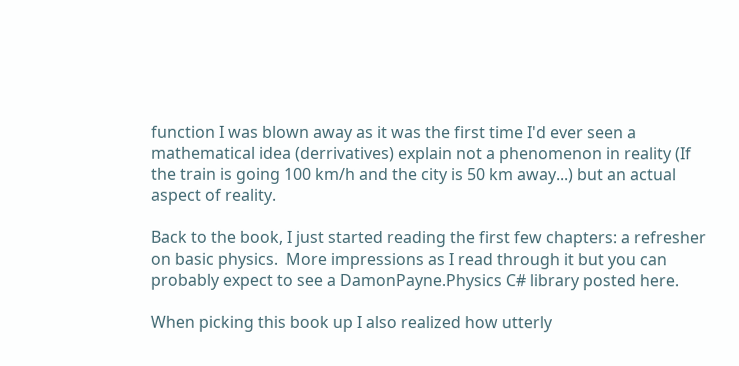function I was blown away as it was the first time I'd ever seen a mathematical idea (derrivatives) explain not a phenomenon in reality (If the train is going 100 km/h and the city is 50 km away...) but an actual aspect of reality.

Back to the book, I just started reading the first few chapters: a refresher on basic physics.  More impressions as I read through it but you can probably expect to see a DamonPayne.Physics C# library posted here.

When picking this book up I also realized how utterly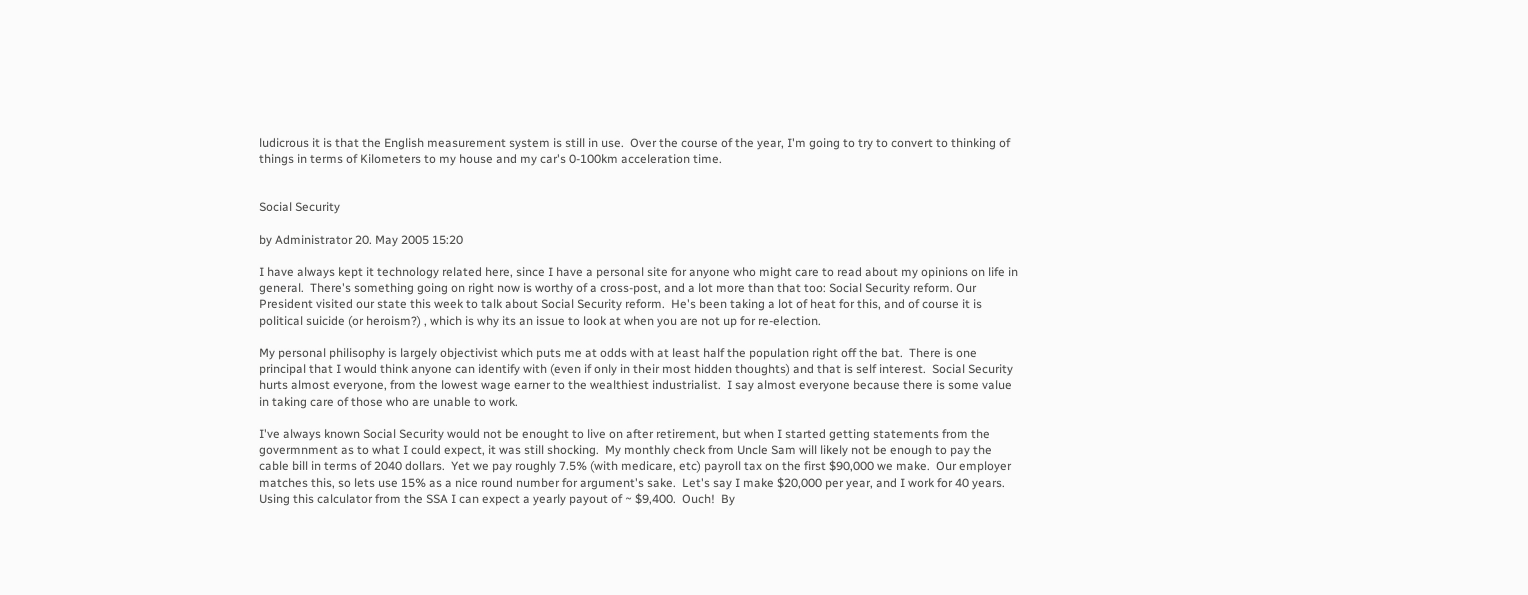ludicrous it is that the English measurement system is still in use.  Over the course of the year, I'm going to try to convert to thinking of things in terms of Kilometers to my house and my car's 0-100km acceleration time.


Social Security

by Administrator 20. May 2005 15:20

I have always kept it technology related here, since I have a personal site for anyone who might care to read about my opinions on life in general.  There's something going on right now is worthy of a cross-post, and a lot more than that too: Social Security reform. Our President visited our state this week to talk about Social Security reform.  He's been taking a lot of heat for this, and of course it is political suicide (or heroism?) , which is why its an issue to look at when you are not up for re-election.

My personal philisophy is largely objectivist which puts me at odds with at least half the population right off the bat.  There is one principal that I would think anyone can identify with (even if only in their most hidden thoughts) and that is self interest.  Social Security hurts almost everyone, from the lowest wage earner to the wealthiest industrialist.  I say almost everyone because there is some value in taking care of those who are unable to work.

I've always known Social Security would not be enought to live on after retirement, but when I started getting statements from the govermnment as to what I could expect, it was still shocking.  My monthly check from Uncle Sam will likely not be enough to pay the cable bill in terms of 2040 dollars.  Yet we pay roughly 7.5% (with medicare, etc) payroll tax on the first $90,000 we make.  Our employer matches this, so lets use 15% as a nice round number for argument's sake.  Let's say I make $20,000 per year, and I work for 40 years.  Using this calculator from the SSA I can expect a yearly payout of ~ $9,400.  Ouch!  By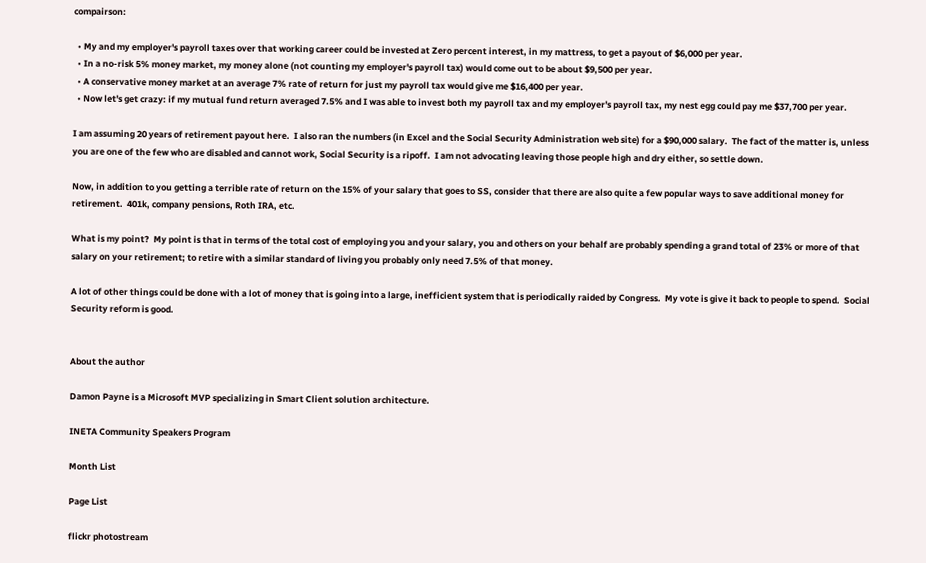compairson:

  • My and my employer's payroll taxes over that working career could be invested at Zero percent interest, in my mattress, to get a payout of $6,000 per year.
  • In a no-risk 5% money market, my money alone (not counting my employer's payroll tax) would come out to be about $9,500 per year.
  • A conservative money market at an average 7% rate of return for just my payroll tax would give me $16,400 per year.
  • Now let's get crazy: if my mutual fund return averaged 7.5% and I was able to invest both my payroll tax and my employer's payroll tax, my nest egg could pay me $37,700 per year.

I am assuming 20 years of retirement payout here.  I also ran the numbers (in Excel and the Social Security Administration web site) for a $90,000 salary.  The fact of the matter is, unless you are one of the few who are disabled and cannot work, Social Security is a ripoff.  I am not advocating leaving those people high and dry either, so settle down.

Now, in addition to you getting a terrible rate of return on the 15% of your salary that goes to SS, consider that there are also quite a few popular ways to save additional money for retirement.  401k, company pensions, Roth IRA, etc.

What is my point?  My point is that in terms of the total cost of employing you and your salary, you and others on your behalf are probably spending a grand total of 23% or more of that salary on your retirement; to retire with a similar standard of living you probably only need 7.5% of that money.

A lot of other things could be done with a lot of money that is going into a large, inefficient system that is periodically raided by Congress.  My vote is give it back to people to spend.  Social Security reform is good.


About the author

Damon Payne is a Microsoft MVP specializing in Smart Client solution architecture.

INETA Community Speakers Program

Month List

Page List

flickr photostream